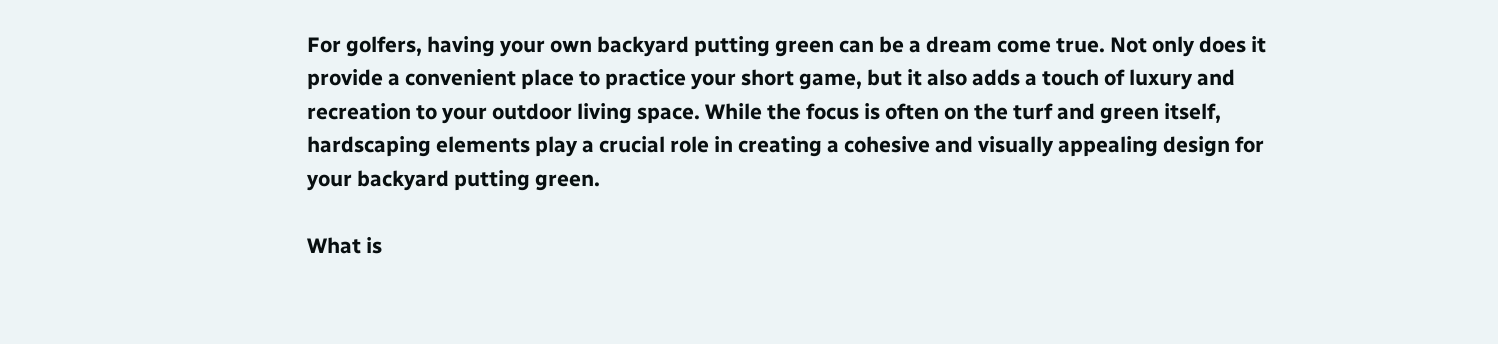For golfers, having your own backyard putting green can be a dream come true. Not only does it provide a convenient place to practice your short game, but it also adds a touch of luxury and recreation to your outdoor living space. While the focus is often on the turf and green itself, hardscaping elements play a crucial role in creating a cohesive and visually appealing design for your backyard putting green.

What is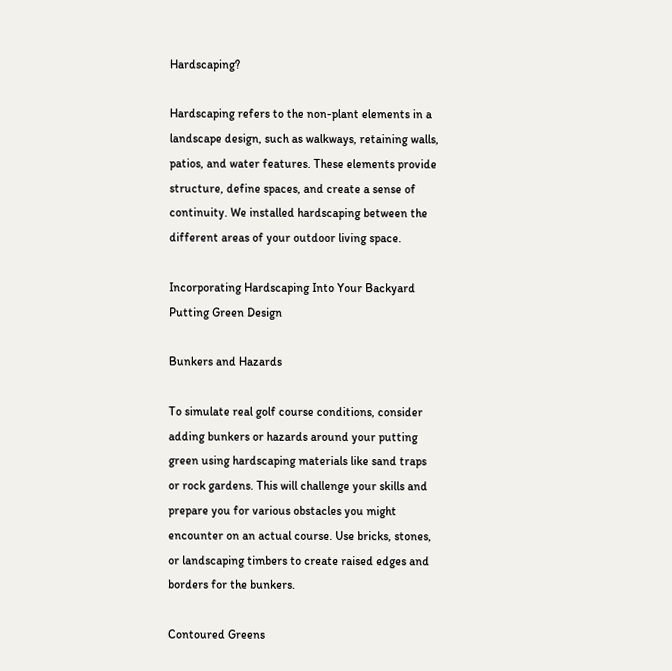Hardscaping?

Hardscaping refers to the non-plant elements in a landscape design, such as walkways, retaining walls, patios, and water features. These elements provide structure, define spaces, and create a sense of continuity. We installed hardscaping between the different areas of your outdoor living space.

Incorporating Hardscaping Into Your Backyard Putting Green Design

Bunkers and Hazards

To simulate real golf course conditions, consider adding bunkers or hazards around your putting green using hardscaping materials like sand traps or rock gardens. This will challenge your skills and prepare you for various obstacles you might encounter on an actual course. Use bricks, stones, or landscaping timbers to create raised edges and borders for the bunkers.

Contoured Greens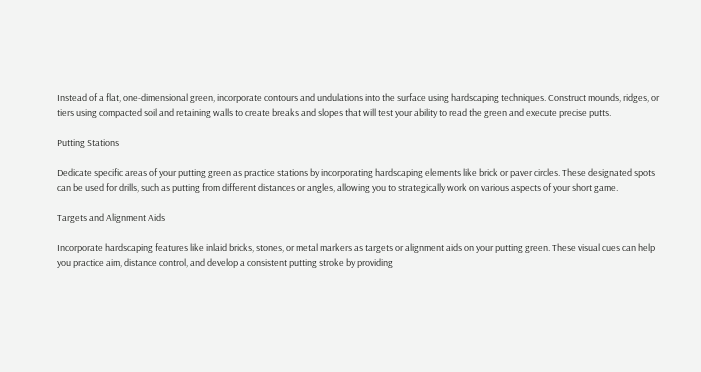Instead of a flat, one-dimensional green, incorporate contours and undulations into the surface using hardscaping techniques. Construct mounds, ridges, or tiers using compacted soil and retaining walls to create breaks and slopes that will test your ability to read the green and execute precise putts.

Putting Stations

Dedicate specific areas of your putting green as practice stations by incorporating hardscaping elements like brick or paver circles. These designated spots can be used for drills, such as putting from different distances or angles, allowing you to strategically work on various aspects of your short game.

Targets and Alignment Aids

Incorporate hardscaping features like inlaid bricks, stones, or metal markers as targets or alignment aids on your putting green. These visual cues can help you practice aim, distance control, and develop a consistent putting stroke by providing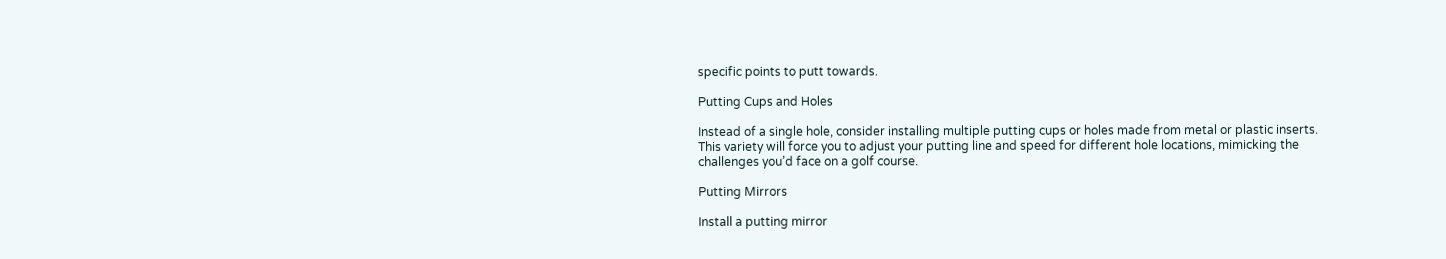specific points to putt towards.

Putting Cups and Holes

Instead of a single hole, consider installing multiple putting cups or holes made from metal or plastic inserts. This variety will force you to adjust your putting line and speed for different hole locations, mimicking the challenges you’d face on a golf course.

Putting Mirrors

Install a putting mirror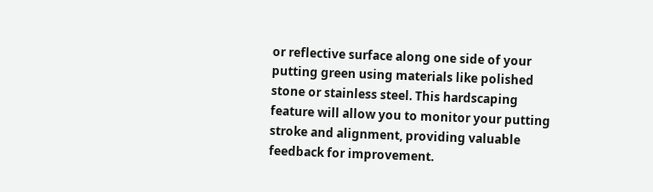or reflective surface along one side of your putting green using materials like polished stone or stainless steel. This hardscaping feature will allow you to monitor your putting stroke and alignment, providing valuable feedback for improvement.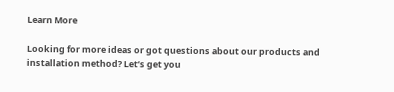Learn More

Looking for more ideas or got questions about our products and installation method? Let’s get you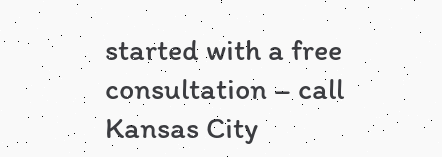started with a free consultation – call Kansas City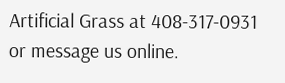Artificial Grass at 408-317-0931 or message us online.